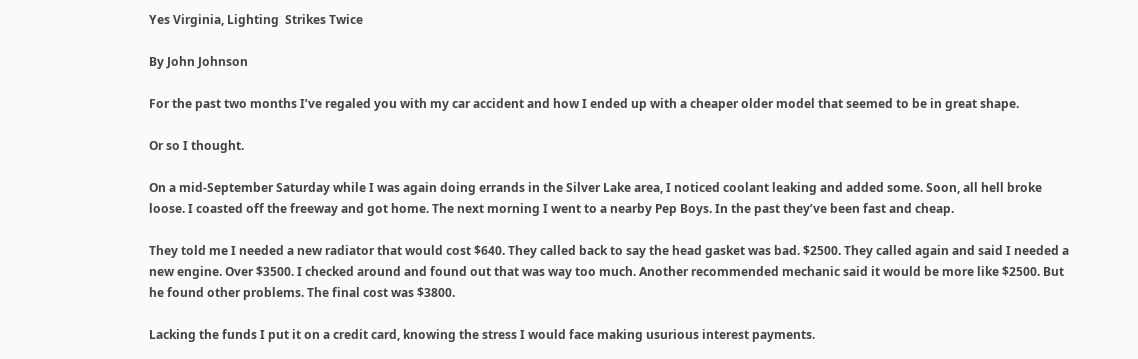Yes Virginia, Lighting  Strikes Twice

By John Johnson

For the past two months I’ve regaled you with my car accident and how I ended up with a cheaper older model that seemed to be in great shape.

Or so I thought.

On a mid-September Saturday while I was again doing errands in the Silver Lake area, I noticed coolant leaking and added some. Soon, all hell broke loose. I coasted off the freeway and got home. The next morning I went to a nearby Pep Boys. In the past they’ve been fast and cheap.

They told me I needed a new radiator that would cost $640. They called back to say the head gasket was bad. $2500. They called again and said I needed a new engine. Over $3500. I checked around and found out that was way too much. Another recommended mechanic said it would be more like $2500. But he found other problems. The final cost was $3800.

Lacking the funds I put it on a credit card, knowing the stress I would face making usurious interest payments.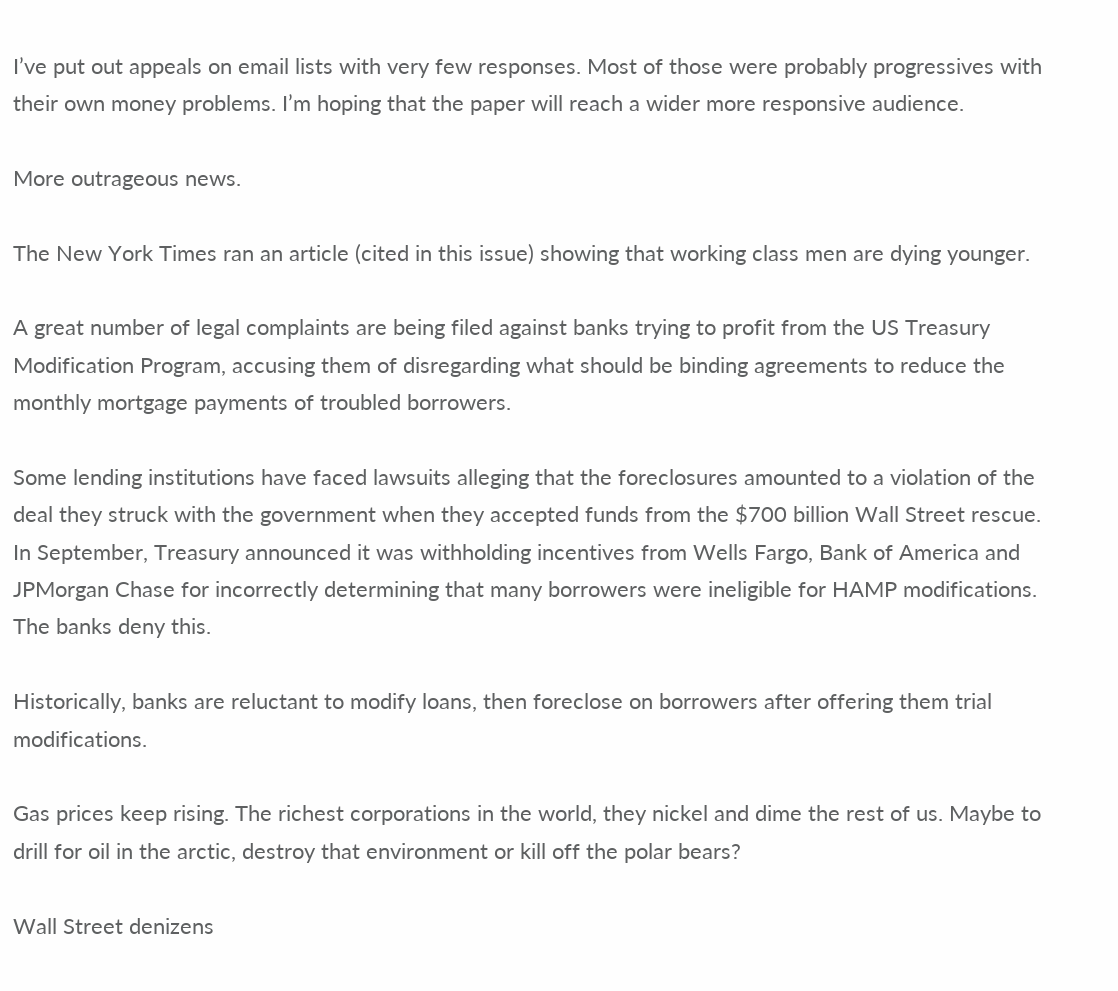I’ve put out appeals on email lists with very few responses. Most of those were probably progressives with their own money problems. I’m hoping that the paper will reach a wider more responsive audience.

More outrageous news.

The New York Times ran an article (cited in this issue) showing that working class men are dying younger.

A great number of legal complaints are being filed against banks trying to profit from the US Treasury Modification Program, accusing them of disregarding what should be binding agreements to reduce the monthly mortgage payments of troubled borrowers.

Some lending institutions have faced lawsuits alleging that the foreclosures amounted to a violation of the deal they struck with the government when they accepted funds from the $700 billion Wall Street rescue. In September, Treasury announced it was withholding incentives from Wells Fargo, Bank of America and JPMorgan Chase for incorrectly determining that many borrowers were ineligible for HAMP modifications. The banks deny this.

Historically, banks are reluctant to modify loans, then foreclose on borrowers after offering them trial modifications.

Gas prices keep rising. The richest corporations in the world, they nickel and dime the rest of us. Maybe to drill for oil in the arctic, destroy that environment or kill off the polar bears?

Wall Street denizens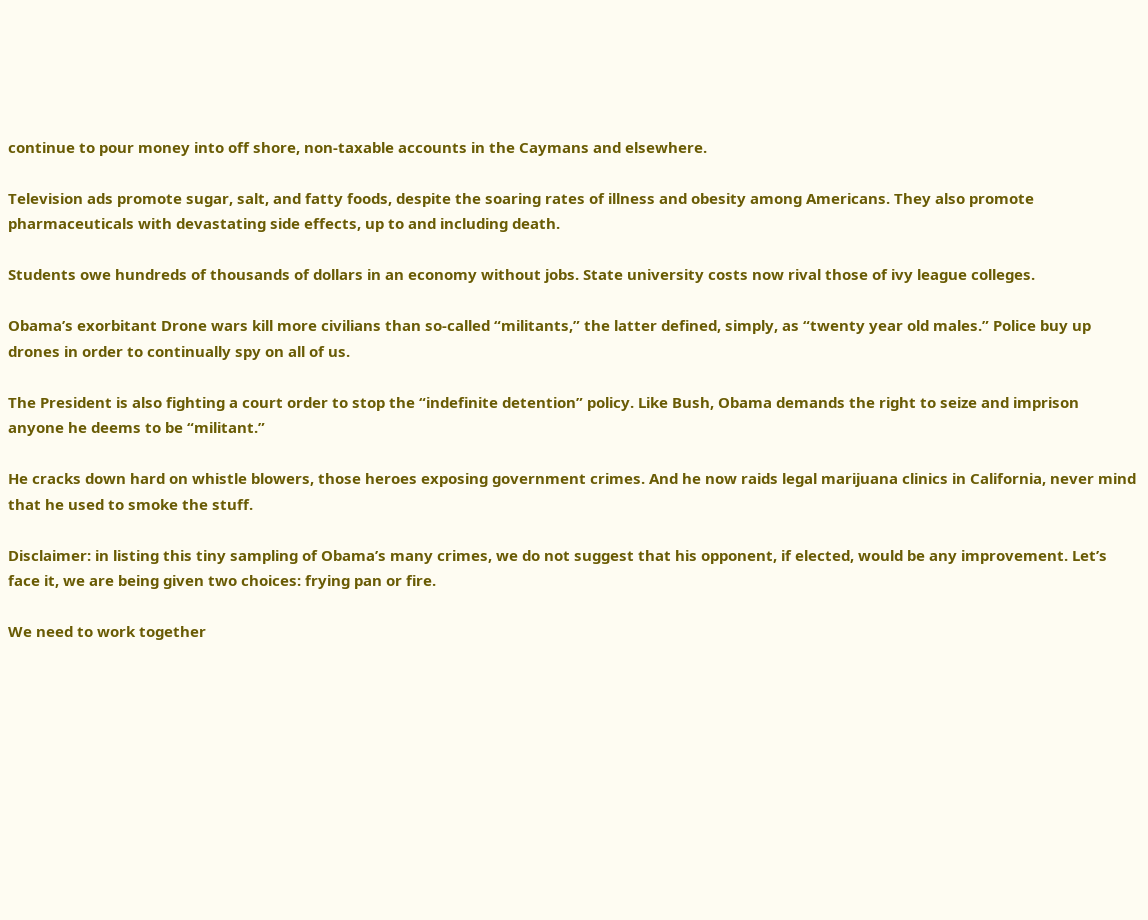continue to pour money into off shore, non-taxable accounts in the Caymans and elsewhere.

Television ads promote sugar, salt, and fatty foods, despite the soaring rates of illness and obesity among Americans. They also promote pharmaceuticals with devastating side effects, up to and including death.

Students owe hundreds of thousands of dollars in an economy without jobs. State university costs now rival those of ivy league colleges.

Obama’s exorbitant Drone wars kill more civilians than so-called “militants,” the latter defined, simply, as “twenty year old males.” Police buy up drones in order to continually spy on all of us.

The President is also fighting a court order to stop the “indefinite detention” policy. Like Bush, Obama demands the right to seize and imprison anyone he deems to be “militant.”

He cracks down hard on whistle blowers, those heroes exposing government crimes. And he now raids legal marijuana clinics in California, never mind that he used to smoke the stuff.

Disclaimer: in listing this tiny sampling of Obama’s many crimes, we do not suggest that his opponent, if elected, would be any improvement. Let’s face it, we are being given two choices: frying pan or fire.

We need to work together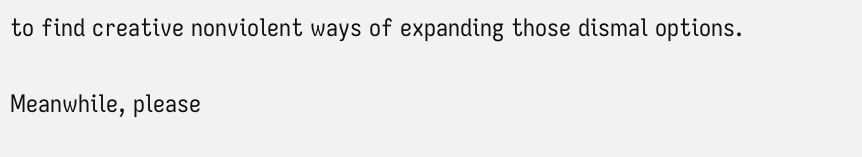to find creative nonviolent ways of expanding those dismal options.

Meanwhile, please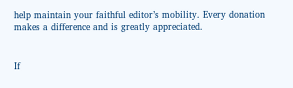help maintain your faithful editor’s mobility. Every donation makes a difference and is greatly appreciated.


If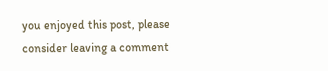you enjoyed this post, please consider leaving a comment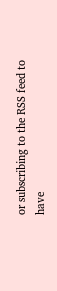or subscribing to the RSS feed to have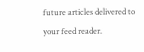future articles delivered to your feed reader.